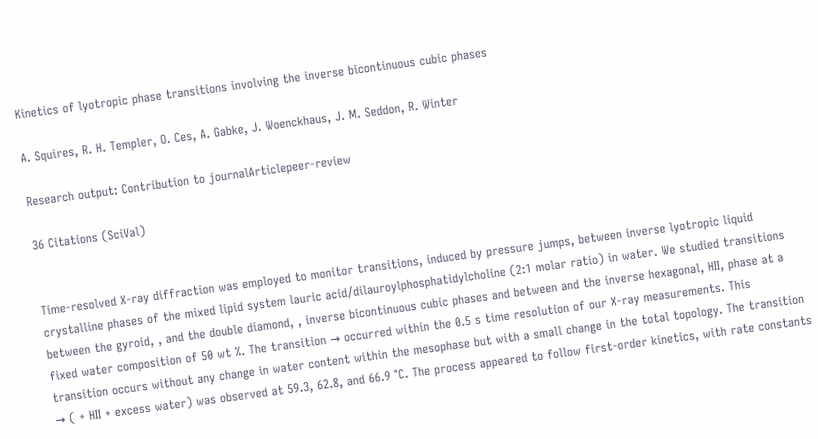Kinetics of lyotropic phase transitions involving the inverse bicontinuous cubic phases

A. Squires, R. H. Templer, O. Ces, A. Gabke, J. Woenckhaus, J. M. Seddon, R. Winter

Research output: Contribution to journalArticlepeer-review

36 Citations (SciVal)


Time-resolved X-ray diffraction was employed to monitor transitions, induced by pressure jumps, between inverse lyotropic liquid crystalline phases of the mixed lipid system lauric acid/dilauroylphosphatidylcholine (2:1 molar ratio) in water. We studied transitions between the gyroid, , and the double diamond, , inverse bicontinuous cubic phases and between and the inverse hexagonal, HII, phase at a fixed water composition of 50 wt %. The transition → occurred within the 0.5 s time resolution of our X-ray measurements. This transition occurs without any change in water content within the mesophase but with a small change in the total topology. The transition → ( + HII + excess water) was observed at 59.3, 62.8, and 66.9 °C. The process appeared to follow first-order kinetics, with rate constants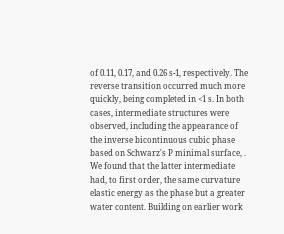of 0.11, 0.17, and 0.26 s-1, respectively. The reverse transition occurred much more quickly, being completed in <1 s. In both cases, intermediate structures were observed, including the appearance of the inverse bicontinuous cubic phase based on Schwarz's P minimal surface, . We found that the latter intermediate had, to first order, the same curvature elastic energy as the phase but a greater water content. Building on earlier work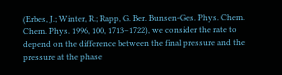(Erbes, J.; Winter, R.; Rapp, G. Ber. Bunsen-Ges. Phys. Chem. Chem. Phys. 1996, 100, 1713−1722), we consider the rate to depend on the difference between the final pressure and the pressure at the phase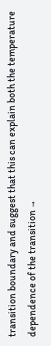transition boundary and suggest that this can explain both the temperature dependence of the transition →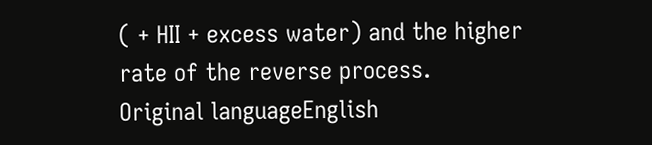( + HII + excess water) and the higher rate of the reverse process.
Original languageEnglish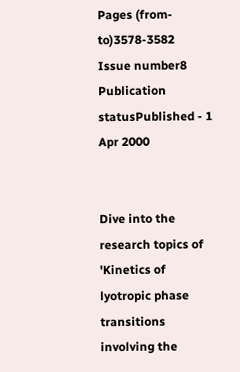Pages (from-to)3578-3582
Issue number8
Publication statusPublished - 1 Apr 2000


Dive into the research topics of 'Kinetics of lyotropic phase transitions involving the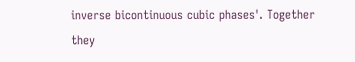inverse bicontinuous cubic phases'. Together they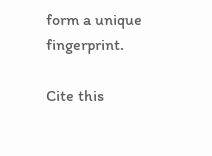form a unique fingerprint.

Cite this